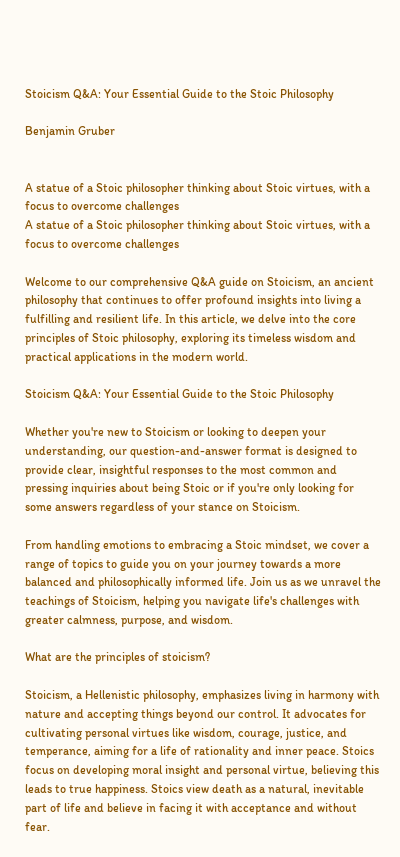Stoicism Q&A: Your Essential Guide to the Stoic Philosophy

Benjamin Gruber


A statue of a Stoic philosopher thinking about Stoic virtues, with a focus to overcome challenges
A statue of a Stoic philosopher thinking about Stoic virtues, with a focus to overcome challenges

Welcome to our comprehensive Q&A guide on Stoicism, an ancient philosophy that continues to offer profound insights into living a fulfilling and resilient life. In this article, we delve into the core principles of Stoic philosophy, exploring its timeless wisdom and practical applications in the modern world.

Stoicism Q&A: Your Essential Guide to the Stoic Philosophy

Whether you're new to Stoicism or looking to deepen your understanding, our question-and-answer format is designed to provide clear, insightful responses to the most common and pressing inquiries about being Stoic or if you're only looking for some answers regardless of your stance on Stoicism.

From handling emotions to embracing a Stoic mindset, we cover a range of topics to guide you on your journey towards a more balanced and philosophically informed life. Join us as we unravel the teachings of Stoicism, helping you navigate life's challenges with greater calmness, purpose, and wisdom.

What are the principles of stoicism?

Stoicism, a Hellenistic philosophy, emphasizes living in harmony with nature and accepting things beyond our control. It advocates for cultivating personal virtues like wisdom, courage, justice, and temperance, aiming for a life of rationality and inner peace. Stoics focus on developing moral insight and personal virtue, believing this leads to true happiness. Stoics view death as a natural, inevitable part of life and believe in facing it with acceptance and without fear.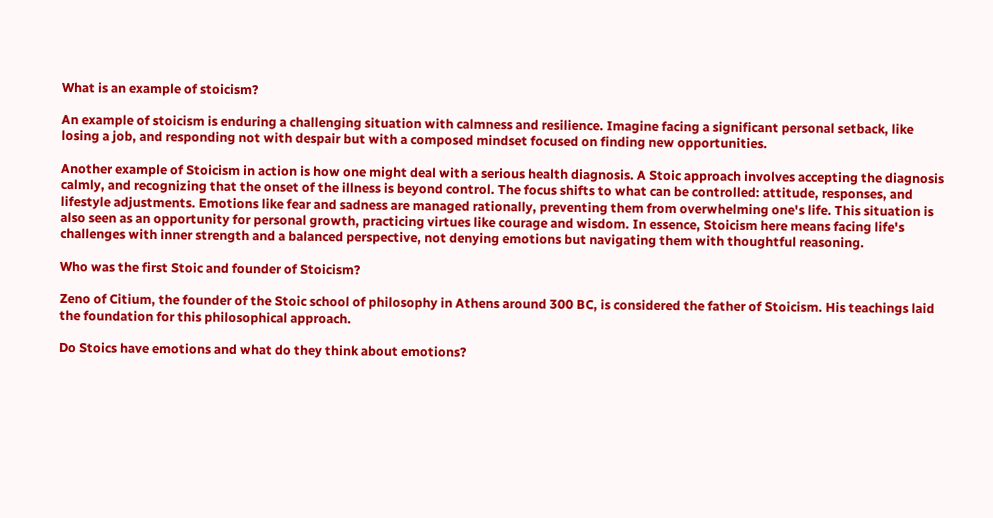What is an example of stoicism?

An example of stoicism is enduring a challenging situation with calmness and resilience. Imagine facing a significant personal setback, like losing a job, and responding not with despair but with a composed mindset focused on finding new opportunities.

Another example of Stoicism in action is how one might deal with a serious health diagnosis. A Stoic approach involves accepting the diagnosis calmly, and recognizing that the onset of the illness is beyond control. The focus shifts to what can be controlled: attitude, responses, and lifestyle adjustments. Emotions like fear and sadness are managed rationally, preventing them from overwhelming one's life. This situation is also seen as an opportunity for personal growth, practicing virtues like courage and wisdom. In essence, Stoicism here means facing life's challenges with inner strength and a balanced perspective, not denying emotions but navigating them with thoughtful reasoning.

Who was the first Stoic and founder of Stoicism?

Zeno of Citium, the founder of the Stoic school of philosophy in Athens around 300 BC, is considered the father of Stoicism. His teachings laid the foundation for this philosophical approach.

Do Stoics have emotions and what do they think about emotions?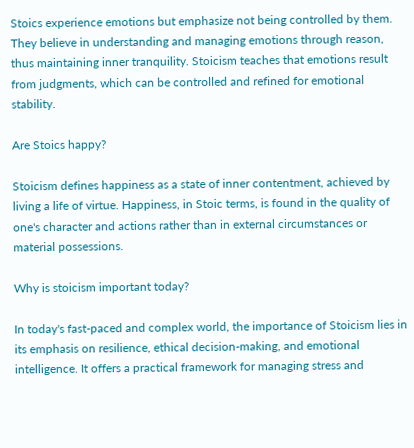Stoics experience emotions but emphasize not being controlled by them. They believe in understanding and managing emotions through reason, thus maintaining inner tranquility. Stoicism teaches that emotions result from judgments, which can be controlled and refined for emotional stability.

Are Stoics happy?

Stoicism defines happiness as a state of inner contentment, achieved by living a life of virtue. Happiness, in Stoic terms, is found in the quality of one's character and actions rather than in external circumstances or material possessions.

Why is stoicism important today?

In today's fast-paced and complex world, the importance of Stoicism lies in its emphasis on resilience, ethical decision-making, and emotional intelligence. It offers a practical framework for managing stress and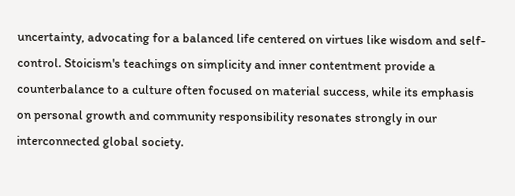uncertainty, advocating for a balanced life centered on virtues like wisdom and self-control. Stoicism's teachings on simplicity and inner contentment provide a counterbalance to a culture often focused on material success, while its emphasis on personal growth and community responsibility resonates strongly in our interconnected global society.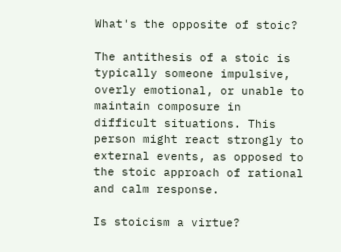What's the opposite of stoic?

The antithesis of a stoic is typically someone impulsive, overly emotional, or unable to maintain composure in difficult situations. This person might react strongly to external events, as opposed to the stoic approach of rational and calm response.

Is stoicism a virtue?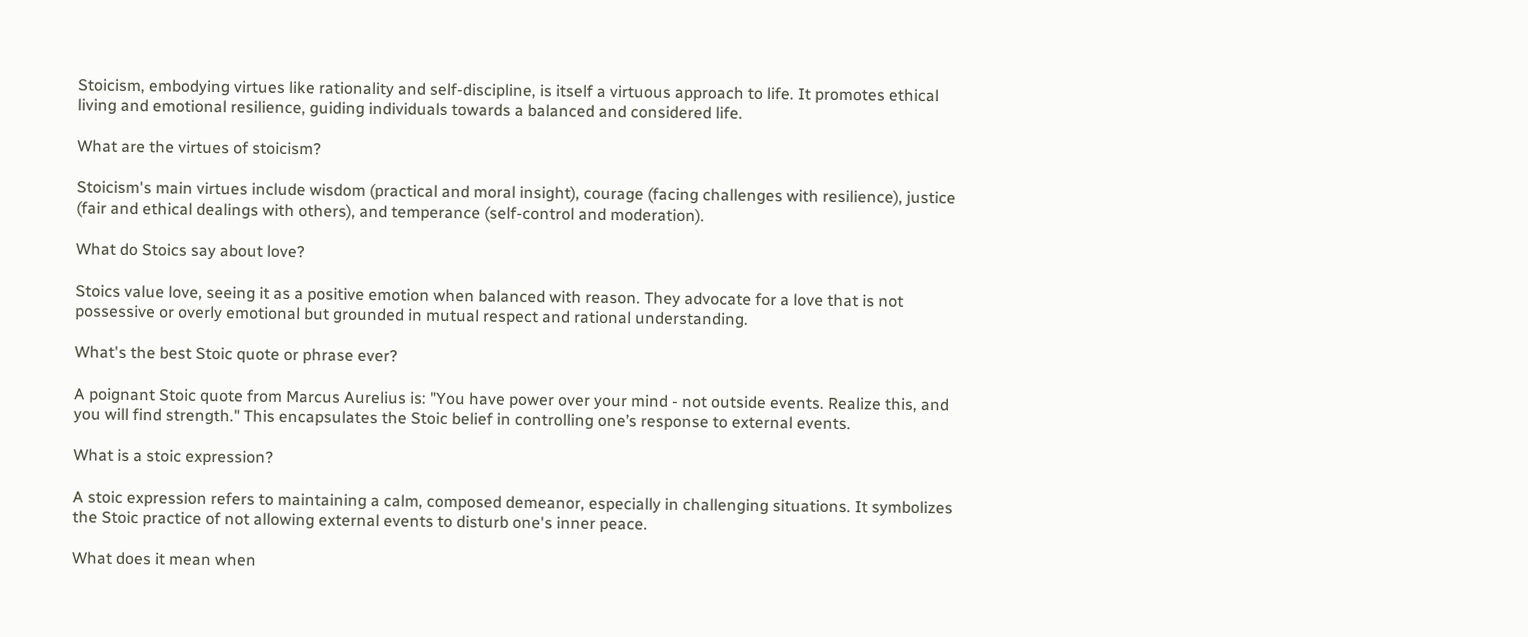Stoicism, embodying virtues like rationality and self-discipline, is itself a virtuous approach to life. It promotes ethical living and emotional resilience, guiding individuals towards a balanced and considered life.

What are the virtues of stoicism?

Stoicism's main virtues include wisdom (practical and moral insight), courage (facing challenges with resilience), justice (fair and ethical dealings with others), and temperance (self-control and moderation).

What do Stoics say about love?

Stoics value love, seeing it as a positive emotion when balanced with reason. They advocate for a love that is not possessive or overly emotional but grounded in mutual respect and rational understanding.

What's the best Stoic quote or phrase ever?

A poignant Stoic quote from Marcus Aurelius is: "You have power over your mind - not outside events. Realize this, and you will find strength." This encapsulates the Stoic belief in controlling one’s response to external events.

What is a stoic expression?

A stoic expression refers to maintaining a calm, composed demeanor, especially in challenging situations. It symbolizes the Stoic practice of not allowing external events to disturb one's inner peace.

What does it mean when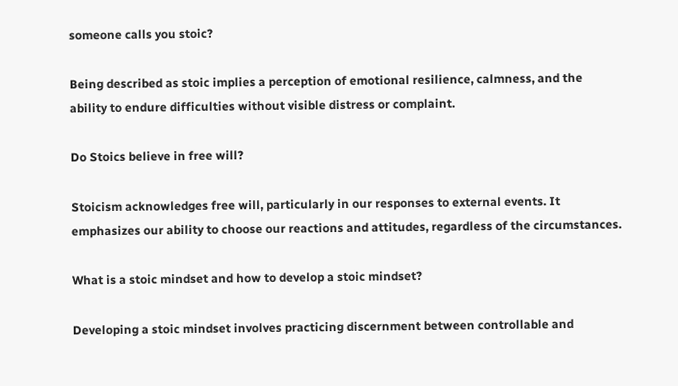someone calls you stoic?

Being described as stoic implies a perception of emotional resilience, calmness, and the ability to endure difficulties without visible distress or complaint.

Do Stoics believe in free will?

Stoicism acknowledges free will, particularly in our responses to external events. It emphasizes our ability to choose our reactions and attitudes, regardless of the circumstances.

What is a stoic mindset and how to develop a stoic mindset?

Developing a stoic mindset involves practicing discernment between controllable and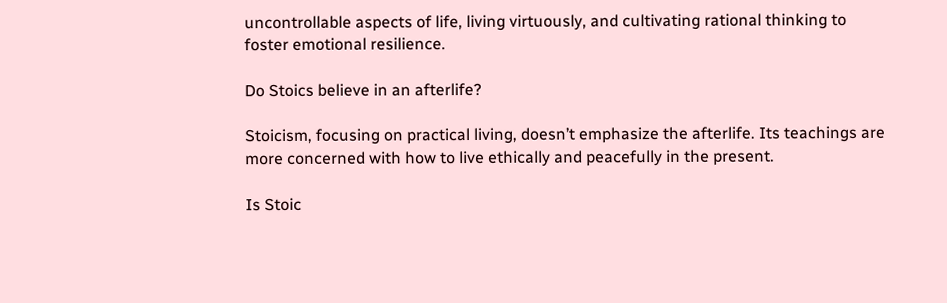uncontrollable aspects of life, living virtuously, and cultivating rational thinking to foster emotional resilience.

Do Stoics believe in an afterlife?

Stoicism, focusing on practical living, doesn’t emphasize the afterlife. Its teachings are more concerned with how to live ethically and peacefully in the present.

Is Stoic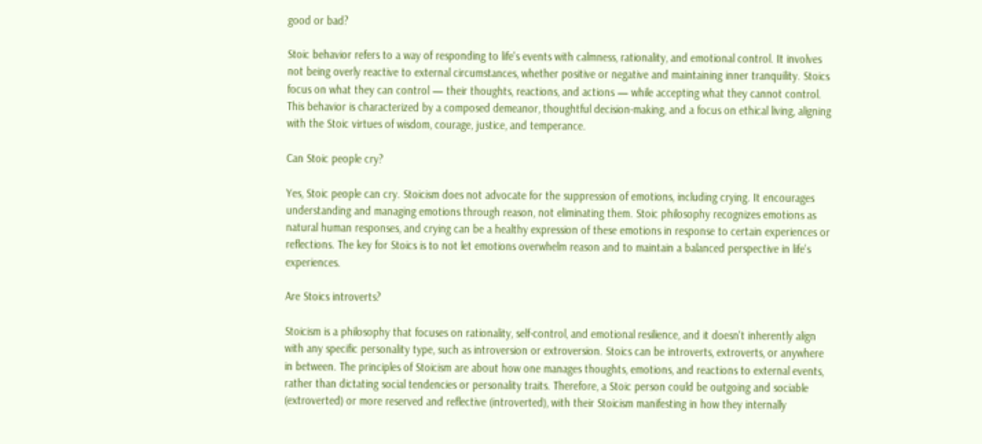good or bad?

Stoic behavior refers to a way of responding to life's events with calmness, rationality, and emotional control. It involves not being overly reactive to external circumstances, whether positive or negative and maintaining inner tranquility. Stoics focus on what they can control — their thoughts, reactions, and actions — while accepting what they cannot control. This behavior is characterized by a composed demeanor, thoughtful decision-making, and a focus on ethical living, aligning with the Stoic virtues of wisdom, courage, justice, and temperance.

Can Stoic people cry?

Yes, Stoic people can cry. Stoicism does not advocate for the suppression of emotions, including crying. It encourages understanding and managing emotions through reason, not eliminating them. Stoic philosophy recognizes emotions as natural human responses, and crying can be a healthy expression of these emotions in response to certain experiences or reflections. The key for Stoics is to not let emotions overwhelm reason and to maintain a balanced perspective in life's experiences.

Are Stoics introverts?

Stoicism is a philosophy that focuses on rationality, self-control, and emotional resilience, and it doesn't inherently align with any specific personality type, such as introversion or extroversion. Stoics can be introverts, extroverts, or anywhere in between. The principles of Stoicism are about how one manages thoughts, emotions, and reactions to external events, rather than dictating social tendencies or personality traits. Therefore, a Stoic person could be outgoing and sociable (extroverted) or more reserved and reflective (introverted), with their Stoicism manifesting in how they internally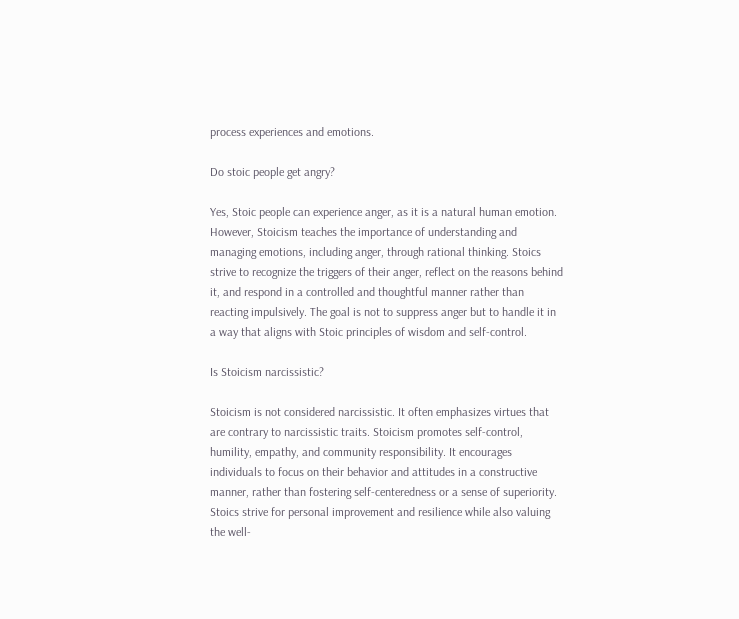process experiences and emotions.

Do stoic people get angry?

Yes, Stoic people can experience anger, as it is a natural human emotion. However, Stoicism teaches the importance of understanding and managing emotions, including anger, through rational thinking. Stoics strive to recognize the triggers of their anger, reflect on the reasons behind it, and respond in a controlled and thoughtful manner rather than reacting impulsively. The goal is not to suppress anger but to handle it in a way that aligns with Stoic principles of wisdom and self-control.

Is Stoicism narcissistic?

Stoicism is not considered narcissistic. It often emphasizes virtues that are contrary to narcissistic traits. Stoicism promotes self-control, humility, empathy, and community responsibility. It encourages individuals to focus on their behavior and attitudes in a constructive manner, rather than fostering self-centeredness or a sense of superiority. Stoics strive for personal improvement and resilience while also valuing the well-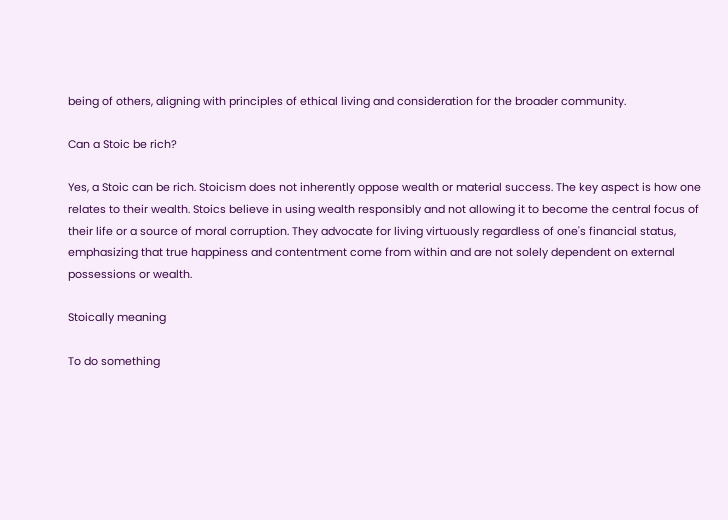being of others, aligning with principles of ethical living and consideration for the broader community.

Can a Stoic be rich?

Yes, a Stoic can be rich. Stoicism does not inherently oppose wealth or material success. The key aspect is how one relates to their wealth. Stoics believe in using wealth responsibly and not allowing it to become the central focus of their life or a source of moral corruption. They advocate for living virtuously regardless of one's financial status, emphasizing that true happiness and contentment come from within and are not solely dependent on external possessions or wealth.

Stoically meaning

To do something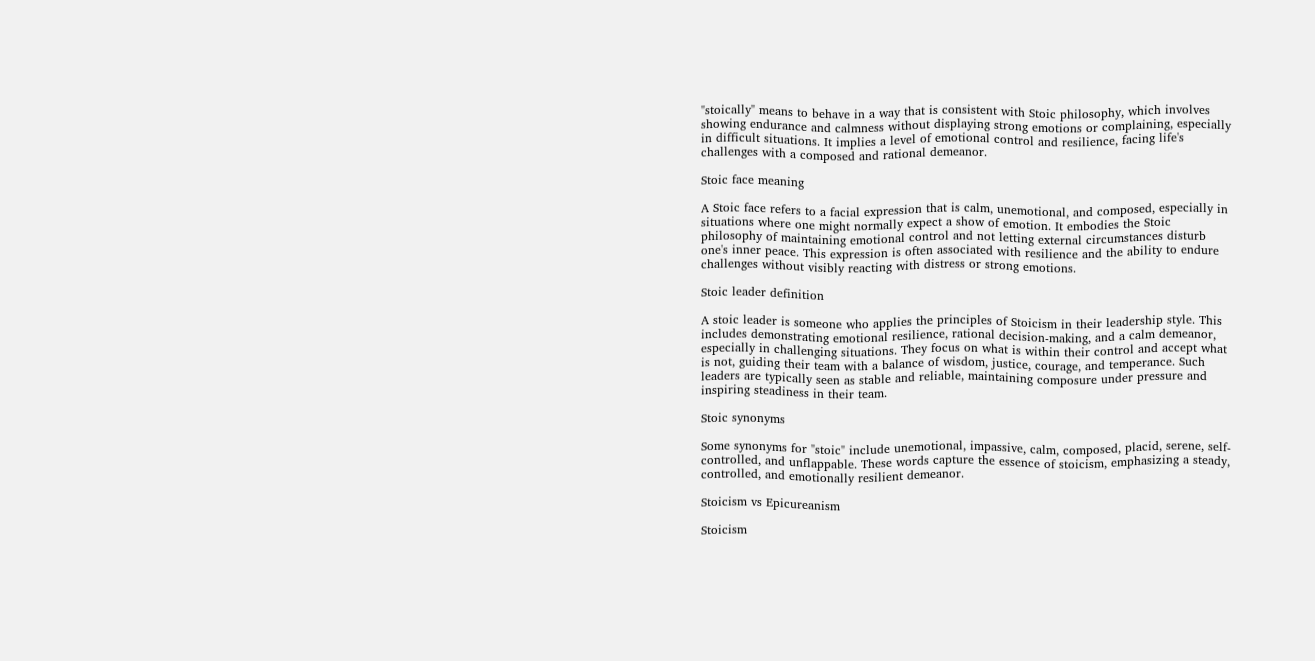"stoically" means to behave in a way that is consistent with Stoic philosophy, which involves showing endurance and calmness without displaying strong emotions or complaining, especially in difficult situations. It implies a level of emotional control and resilience, facing life's challenges with a composed and rational demeanor.

Stoic face meaning

A Stoic face refers to a facial expression that is calm, unemotional, and composed, especially in situations where one might normally expect a show of emotion. It embodies the Stoic philosophy of maintaining emotional control and not letting external circumstances disturb one's inner peace. This expression is often associated with resilience and the ability to endure challenges without visibly reacting with distress or strong emotions.

Stoic leader definition

A stoic leader is someone who applies the principles of Stoicism in their leadership style. This includes demonstrating emotional resilience, rational decision-making, and a calm demeanor, especially in challenging situations. They focus on what is within their control and accept what is not, guiding their team with a balance of wisdom, justice, courage, and temperance. Such leaders are typically seen as stable and reliable, maintaining composure under pressure and inspiring steadiness in their team.

Stoic synonyms

Some synonyms for "stoic" include unemotional, impassive, calm, composed, placid, serene, self-controlled, and unflappable. These words capture the essence of stoicism, emphasizing a steady, controlled, and emotionally resilient demeanor.

Stoicism vs Epicureanism

Stoicism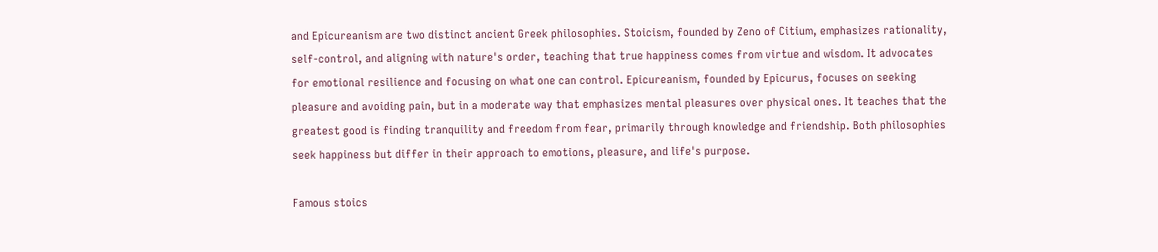and Epicureanism are two distinct ancient Greek philosophies. Stoicism, founded by Zeno of Citium, emphasizes rationality, self-control, and aligning with nature's order, teaching that true happiness comes from virtue and wisdom. It advocates for emotional resilience and focusing on what one can control. Epicureanism, founded by Epicurus, focuses on seeking pleasure and avoiding pain, but in a moderate way that emphasizes mental pleasures over physical ones. It teaches that the greatest good is finding tranquility and freedom from fear, primarily through knowledge and friendship. Both philosophies seek happiness but differ in their approach to emotions, pleasure, and life's purpose.

Famous stoics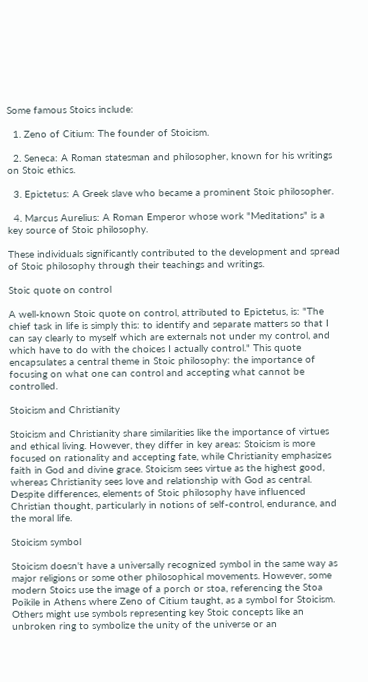Some famous Stoics include:

  1. Zeno of Citium: The founder of Stoicism.

  2. Seneca: A Roman statesman and philosopher, known for his writings on Stoic ethics.

  3. Epictetus: A Greek slave who became a prominent Stoic philosopher.

  4. Marcus Aurelius: A Roman Emperor whose work "Meditations" is a key source of Stoic philosophy.

These individuals significantly contributed to the development and spread of Stoic philosophy through their teachings and writings.

Stoic quote on control

A well-known Stoic quote on control, attributed to Epictetus, is: "The chief task in life is simply this: to identify and separate matters so that I can say clearly to myself which are externals not under my control, and which have to do with the choices I actually control." This quote encapsulates a central theme in Stoic philosophy: the importance of focusing on what one can control and accepting what cannot be controlled.

Stoicism and Christianity

Stoicism and Christianity share similarities like the importance of virtues and ethical living. However, they differ in key areas: Stoicism is more focused on rationality and accepting fate, while Christianity emphasizes faith in God and divine grace. Stoicism sees virtue as the highest good, whereas Christianity sees love and relationship with God as central. Despite differences, elements of Stoic philosophy have influenced Christian thought, particularly in notions of self-control, endurance, and the moral life.

Stoicism symbol

Stoicism doesn't have a universally recognized symbol in the same way as major religions or some other philosophical movements. However, some modern Stoics use the image of a porch or stoa, referencing the Stoa Poikile in Athens where Zeno of Citium taught, as a symbol for Stoicism. Others might use symbols representing key Stoic concepts like an unbroken ring to symbolize the unity of the universe or an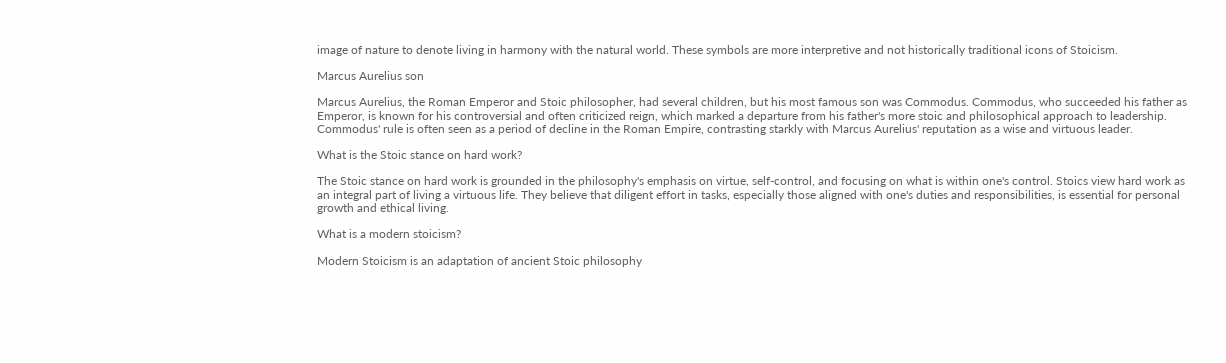image of nature to denote living in harmony with the natural world. These symbols are more interpretive and not historically traditional icons of Stoicism.

Marcus Aurelius son

Marcus Aurelius, the Roman Emperor and Stoic philosopher, had several children, but his most famous son was Commodus. Commodus, who succeeded his father as Emperor, is known for his controversial and often criticized reign, which marked a departure from his father's more stoic and philosophical approach to leadership. Commodus' rule is often seen as a period of decline in the Roman Empire, contrasting starkly with Marcus Aurelius' reputation as a wise and virtuous leader.

What is the Stoic stance on hard work?

The Stoic stance on hard work is grounded in the philosophy's emphasis on virtue, self-control, and focusing on what is within one's control. Stoics view hard work as an integral part of living a virtuous life. They believe that diligent effort in tasks, especially those aligned with one's duties and responsibilities, is essential for personal growth and ethical living.

What is a modern stoicism?

Modern Stoicism is an adaptation of ancient Stoic philosophy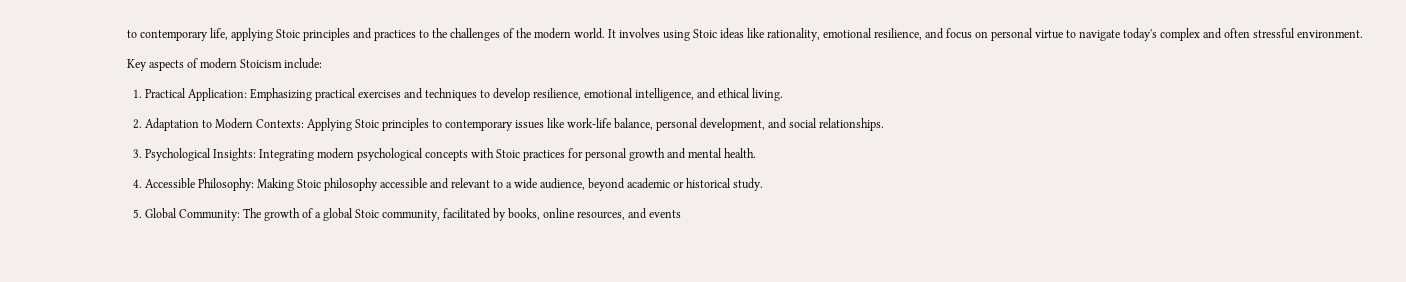to contemporary life, applying Stoic principles and practices to the challenges of the modern world. It involves using Stoic ideas like rationality, emotional resilience, and focus on personal virtue to navigate today's complex and often stressful environment.

Key aspects of modern Stoicism include:

  1. Practical Application: Emphasizing practical exercises and techniques to develop resilience, emotional intelligence, and ethical living.

  2. Adaptation to Modern Contexts: Applying Stoic principles to contemporary issues like work-life balance, personal development, and social relationships.

  3. Psychological Insights: Integrating modern psychological concepts with Stoic practices for personal growth and mental health.

  4. Accessible Philosophy: Making Stoic philosophy accessible and relevant to a wide audience, beyond academic or historical study.

  5. Global Community: The growth of a global Stoic community, facilitated by books, online resources, and events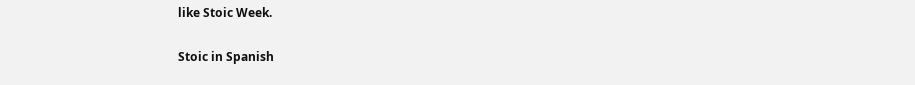like Stoic Week.

Stoic in Spanish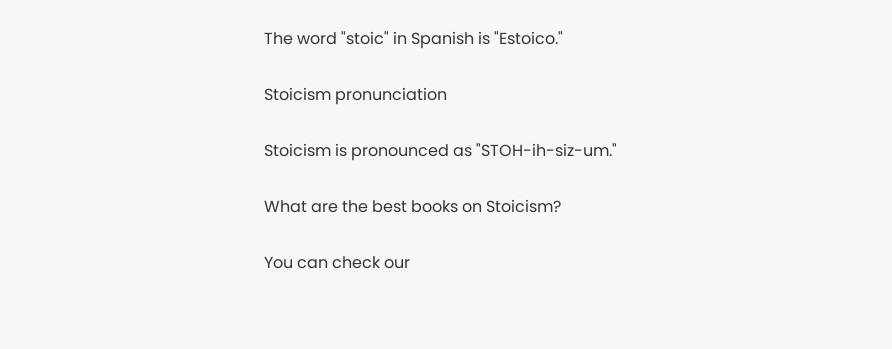The word "stoic" in Spanish is "Estoico."

Stoicism pronunciation

Stoicism is pronounced as "STOH-ih-siz-um."

What are the best books on Stoicism?

You can check our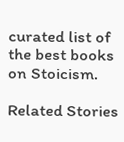curated list of the best books on Stoicism.

Related Stories